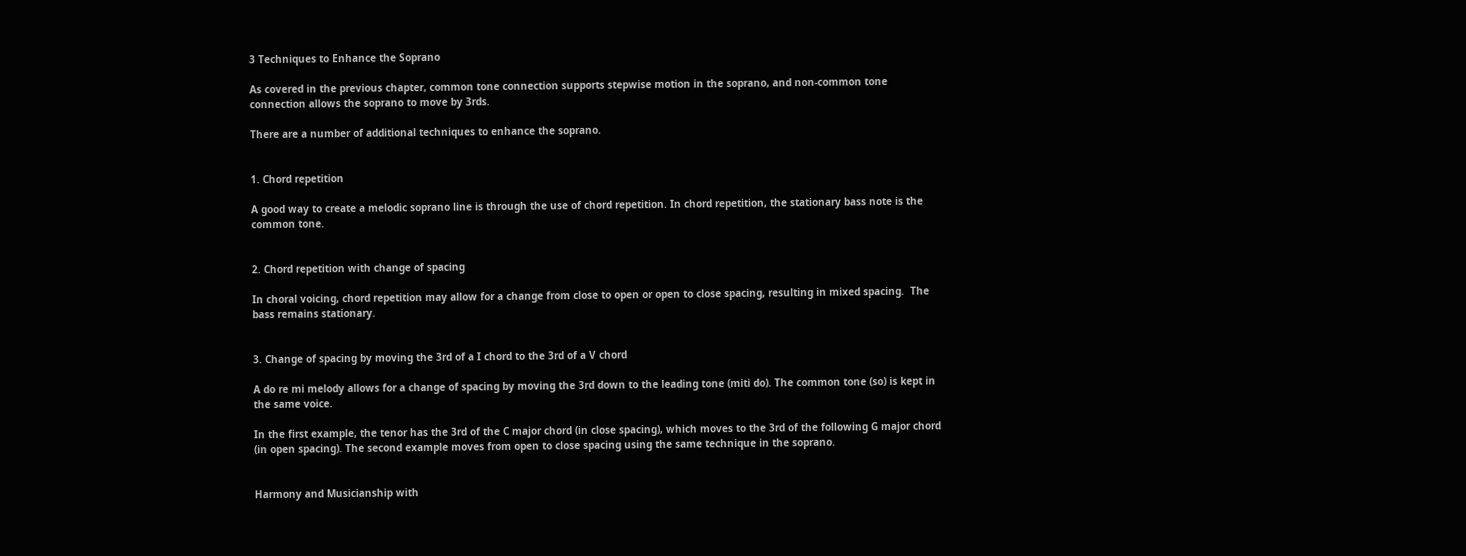3 Techniques to Enhance the Soprano

As covered in the previous chapter, common tone connection supports stepwise motion in the soprano, and non-common tone connection allows the soprano to move by 3rds.

There are a number of additional techniques to enhance the soprano.


1. Chord repetition

A good way to create a melodic soprano line is through the use of chord repetition. In chord repetition, the stationary bass note is the common tone.


2. Chord repetition with change of spacing

In choral voicing, chord repetition may allow for a change from close to open or open to close spacing, resulting in mixed spacing.  The bass remains stationary.


3. Change of spacing by moving the 3rd of a I chord to the 3rd of a V chord

A do re mi melody allows for a change of spacing by moving the 3rd down to the leading tone (miti do). The common tone (so) is kept in the same voice.

In the first example, the tenor has the 3rd of the C major chord (in close spacing), which moves to the 3rd of the following G major chord (in open spacing). The second example moves from open to close spacing using the same technique in the soprano.


Harmony and Musicianship with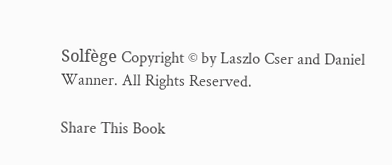Solfège Copyright © by Laszlo Cser and Daniel Wanner. All Rights Reserved.

Share This Book